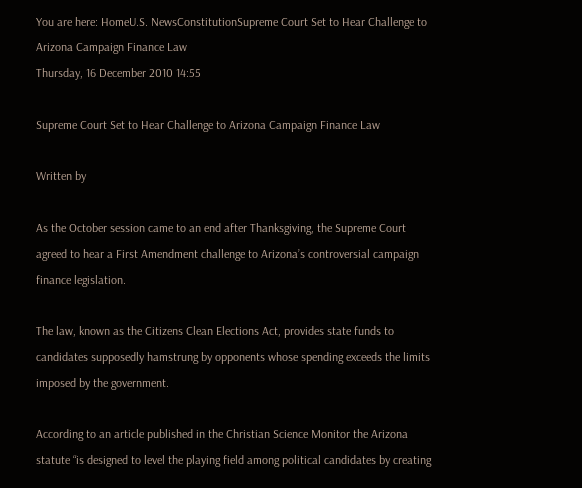You are here: HomeU.S. NewsConstitutionSupreme Court Set to Hear Challenge to Arizona Campaign Finance Law
Thursday, 16 December 2010 14:55

Supreme Court Set to Hear Challenge to Arizona Campaign Finance Law

Written by

As the October session came to an end after Thanksgiving, the Supreme Court agreed to hear a First Amendment challenge to Arizona’s controversial campaign finance legislation.

The law, known as the Citizens Clean Elections Act, provides state funds to candidates supposedly hamstrung by opponents whose spending exceeds the limits imposed by the government.

According to an article published in the Christian Science Monitor the Arizona statute “is designed to level the playing field among political candidates by creating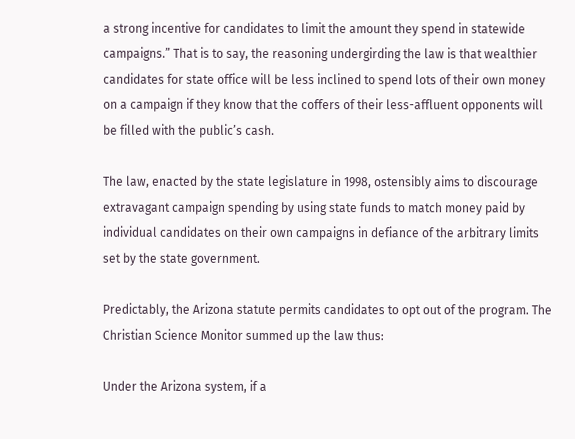a strong incentive for candidates to limit the amount they spend in statewide campaigns.” That is to say, the reasoning undergirding the law is that wealthier candidates for state office will be less inclined to spend lots of their own money on a campaign if they know that the coffers of their less-affluent opponents will be filled with the public’s cash.

The law, enacted by the state legislature in 1998, ostensibly aims to discourage extravagant campaign spending by using state funds to match money paid by individual candidates on their own campaigns in defiance of the arbitrary limits set by the state government.

Predictably, the Arizona statute permits candidates to opt out of the program. The Christian Science Monitor summed up the law thus:

Under the Arizona system, if a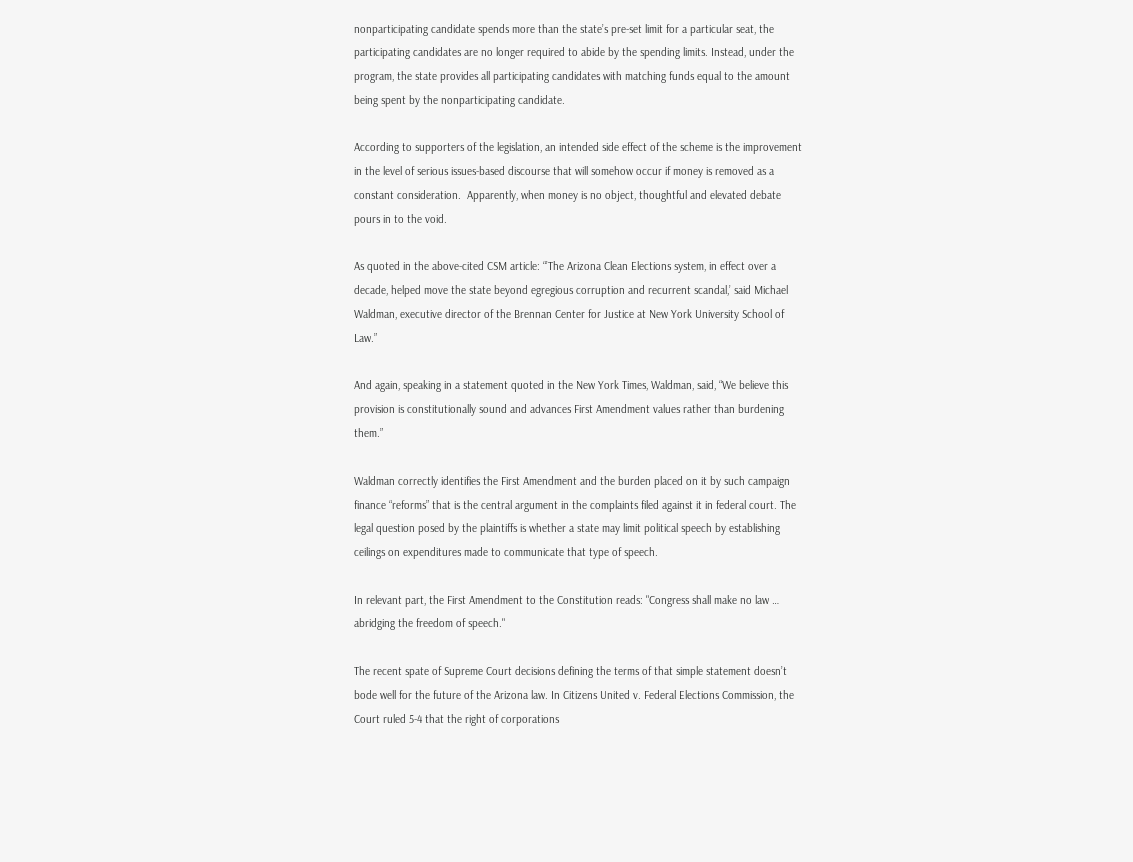nonparticipating candidate spends more than the state’s pre-set limit for a particular seat, the participating candidates are no longer required to abide by the spending limits. Instead, under the program, the state provides all participating candidates with matching funds equal to the amount being spent by the nonparticipating candidate.

According to supporters of the legislation, an intended side effect of the scheme is the improvement in the level of serious issues-based discourse that will somehow occur if money is removed as a constant consideration.  Apparently, when money is no object, thoughtful and elevated debate pours in to the void.

As quoted in the above-cited CSM article: “’The Arizona Clean Elections system, in effect over a decade, helped move the state beyond egregious corruption and recurrent scandal,’ said Michael Waldman, executive director of the Brennan Center for Justice at New York University School of Law.”

And again, speaking in a statement quoted in the New York Times, Waldman, said, “We believe this provision is constitutionally sound and advances First Amendment values rather than burdening them.”

Waldman correctly identifies the First Amendment and the burden placed on it by such campaign finance “reforms” that is the central argument in the complaints filed against it in federal court. The legal question posed by the plaintiffs is whether a state may limit political speech by establishing ceilings on expenditures made to communicate that type of speech.

In relevant part, the First Amendment to the Constitution reads: "Congress shall make no law … abridging the freedom of speech."

The recent spate of Supreme Court decisions defining the terms of that simple statement doesn’t bode well for the future of the Arizona law. In Citizens United v. Federal Elections Commission, the Court ruled 5-4 that the right of corporations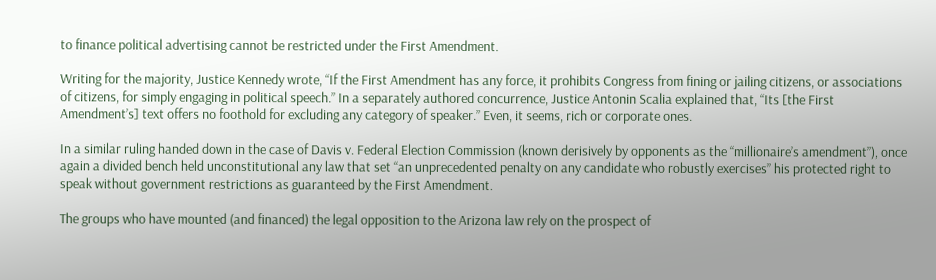to finance political advertising cannot be restricted under the First Amendment.

Writing for the majority, Justice Kennedy wrote, “If the First Amendment has any force, it prohibits Congress from fining or jailing citizens, or associations of citizens, for simply engaging in political speech.” In a separately authored concurrence, Justice Antonin Scalia explained that, “Its [the First Amendment’s] text offers no foothold for excluding any category of speaker.” Even, it seems, rich or corporate ones.

In a similar ruling handed down in the case of Davis v. Federal Election Commission (known derisively by opponents as the “millionaire’s amendment”), once again a divided bench held unconstitutional any law that set “an unprecedented penalty on any candidate who robustly exercises” his protected right to speak without government restrictions as guaranteed by the First Amendment.

The groups who have mounted (and financed) the legal opposition to the Arizona law rely on the prospect of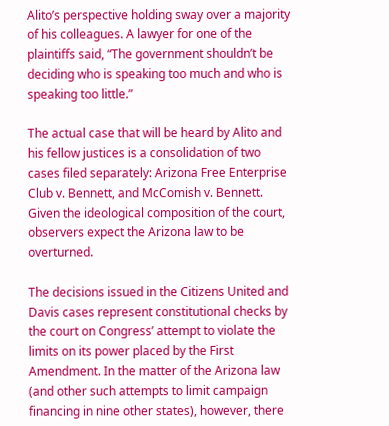Alito’s perspective holding sway over a majority of his colleagues. A lawyer for one of the plaintiffs said, “The government shouldn’t be deciding who is speaking too much and who is speaking too little.”

The actual case that will be heard by Alito and his fellow justices is a consolidation of two cases filed separately: Arizona Free Enterprise Club v. Bennett, and McComish v. Bennett. Given the ideological composition of the court, observers expect the Arizona law to be overturned.

The decisions issued in the Citizens United and Davis cases represent constitutional checks by the court on Congress’ attempt to violate the limits on its power placed by the First Amendment. In the matter of the Arizona law (and other such attempts to limit campaign financing in nine other states), however, there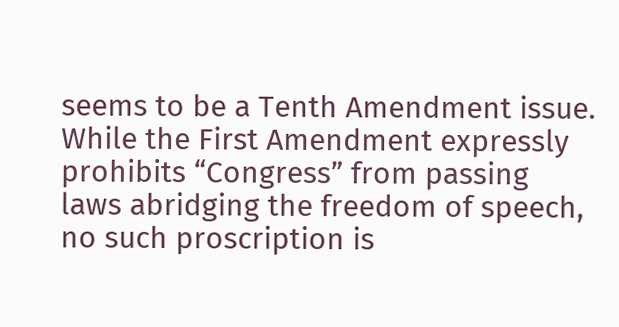seems to be a Tenth Amendment issue. While the First Amendment expressly prohibits “Congress” from passing laws abridging the freedom of speech, no such proscription is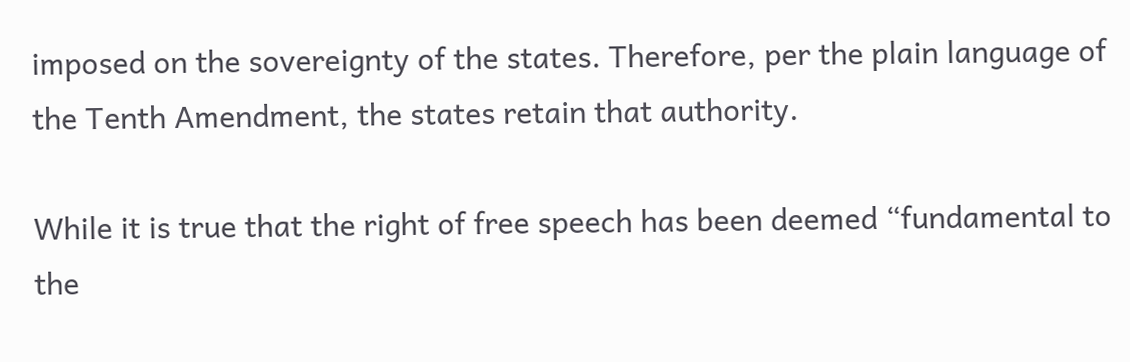imposed on the sovereignty of the states. Therefore, per the plain language of the Tenth Amendment, the states retain that authority.

While it is true that the right of free speech has been deemed “fundamental to the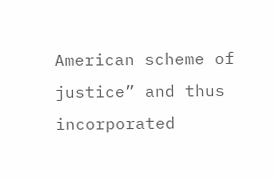American scheme of justice” and thus incorporated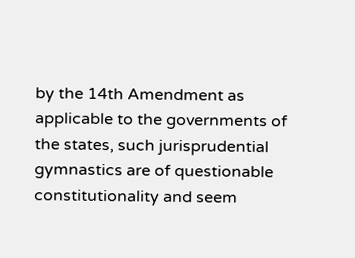by the 14th Amendment as applicable to the governments of the states, such jurisprudential gymnastics are of questionable constitutionality and seem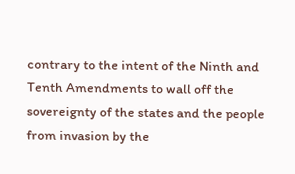contrary to the intent of the Ninth and Tenth Amendments to wall off the sovereignty of the states and the people from invasion by the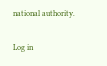national authority.

Log in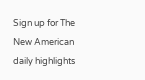Sign up for The New American daily highlights